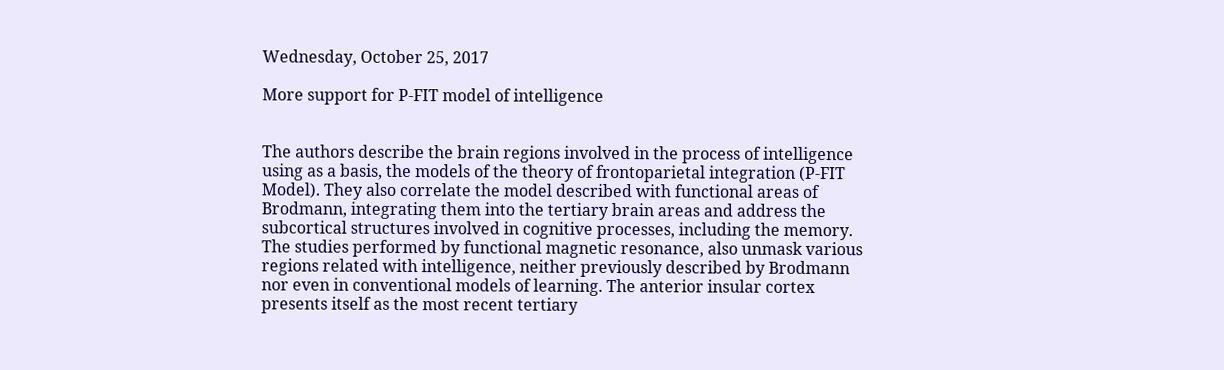Wednesday, October 25, 2017

More support for P-FIT model of intelligence


The authors describe the brain regions involved in the process of intelligence using as a basis, the models of the theory of frontoparietal integration (P-FIT Model). They also correlate the model described with functional areas of Brodmann, integrating them into the tertiary brain areas and address the subcortical structures involved in cognitive processes, including the memory. The studies performed by functional magnetic resonance, also unmask various regions related with intelligence, neither previously described by Brodmann nor even in conventional models of learning. The anterior insular cortex presents itself as the most recent tertiary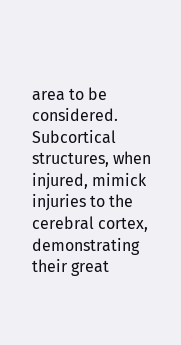area to be considered. Subcortical structures, when injured, mimick injuries to the cerebral cortex, demonstrating their great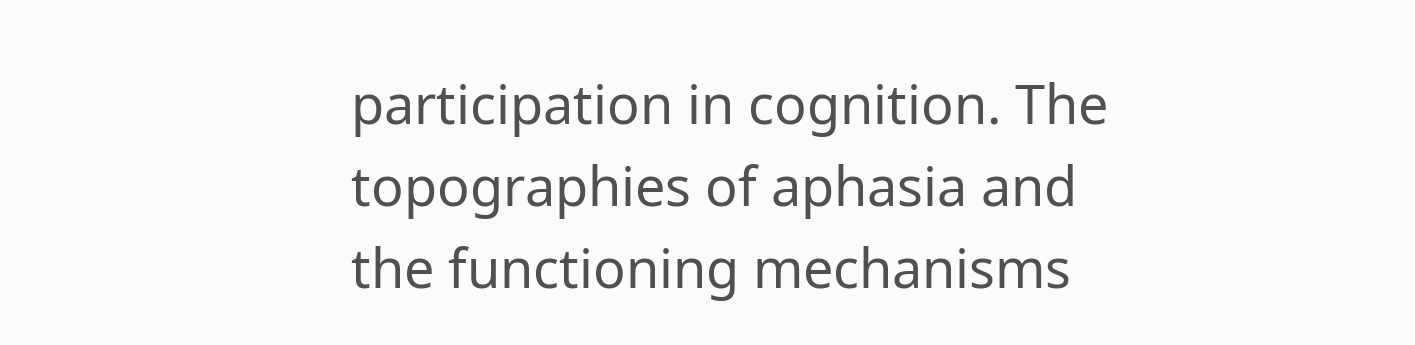participation in cognition. The topographies of aphasia and the functioning mechanisms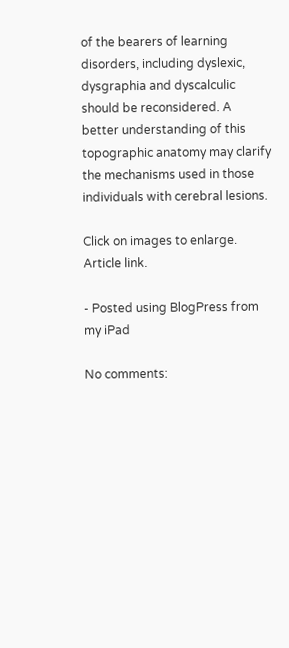of the bearers of learning disorders, including dyslexic, dysgraphia and dyscalculic should be reconsidered. A better understanding of this topographic anatomy may clarify the mechanisms used in those individuals with cerebral lesions.

Click on images to enlarge.  Article link.

- Posted using BlogPress from my iPad

No comments: